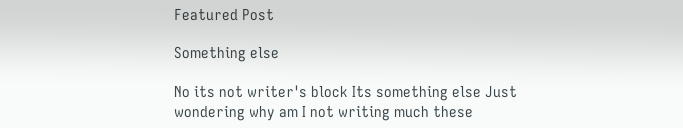Featured Post

Something else

No its not writer's block Its something else Just wondering why am I not writing much these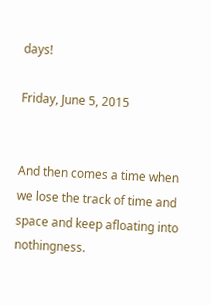days!

Friday, June 5, 2015


And then comes a time when we lose the track of time and space and keep afloating into nothingness.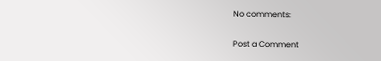No comments:

Post a Comment